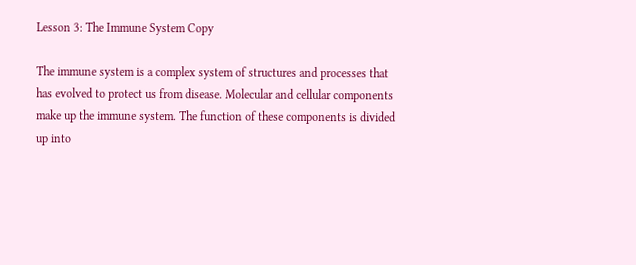Lesson 3: The Immune System Copy

The immune system is a complex system of structures and processes that has evolved to protect us from disease. Molecular and cellular components make up the immune system. The function of these components is divided up into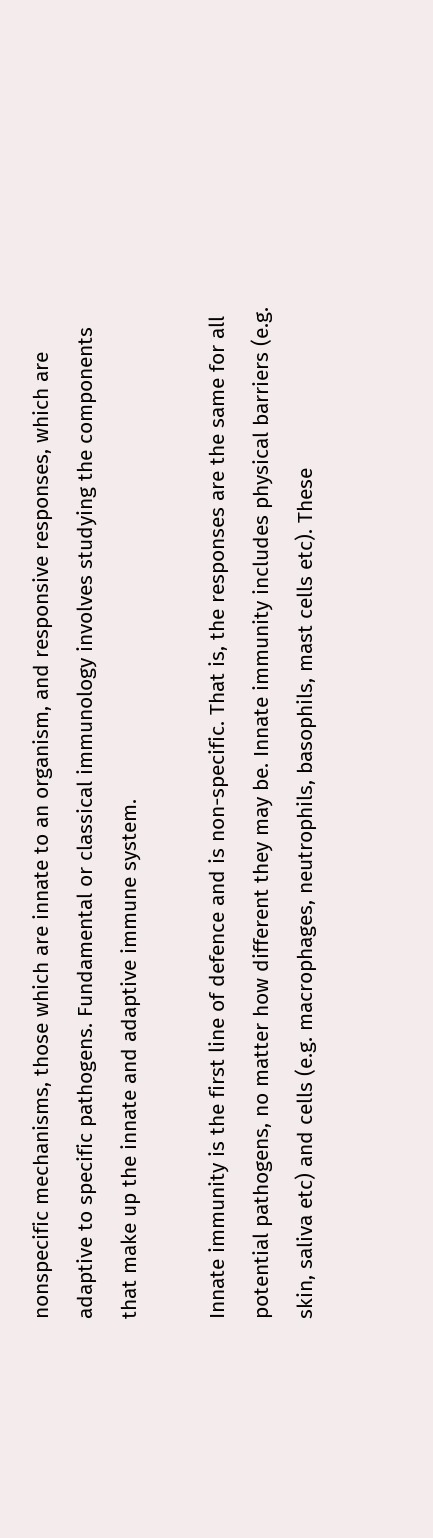nonspecific mechanisms, those which are innate to an organism, and responsive responses, which are adaptive to specific pathogens. Fundamental or classical immunology involves studying the components that make up the innate and adaptive immune system.

Innate immunity is the first line of defence and is non-specific. That is, the responses are the same for all potential pathogens, no matter how different they may be. Innate immunity includes physical barriers (e.g. skin, saliva etc) and cells (e.g. macrophages, neutrophils, basophils, mast cells etc). These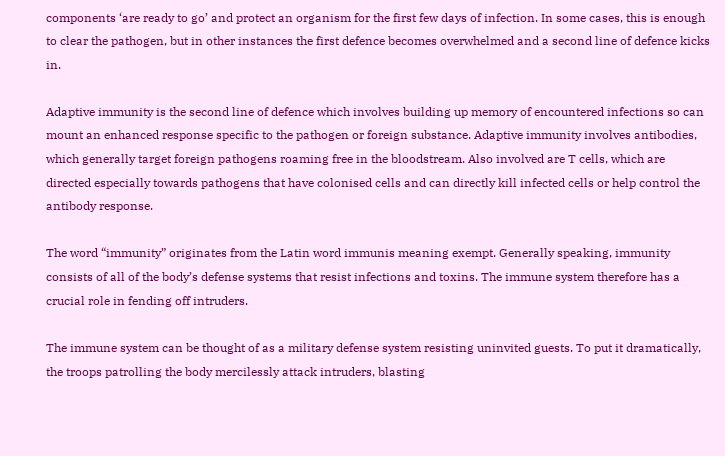components ‘are ready to go’ and protect an organism for the first few days of infection. In some cases, this is enough to clear the pathogen, but in other instances the first defence becomes overwhelmed and a second line of defence kicks in.

Adaptive immunity is the second line of defence which involves building up memory of encountered infections so can mount an enhanced response specific to the pathogen or foreign substance. Adaptive immunity involves antibodies, which generally target foreign pathogens roaming free in the bloodstream. Also involved are T cells, which are directed especially towards pathogens that have colonised cells and can directly kill infected cells or help control the antibody response.

The word “immunity” originates from the Latin word immunis meaning exempt. Generally speaking, immunity consists of all of the body’s defense systems that resist infections and toxins. The immune system therefore has a crucial role in fending off intruders.

The immune system can be thought of as a military defense system resisting uninvited guests. To put it dramatically, the troops patrolling the body mercilessly attack intruders, blasting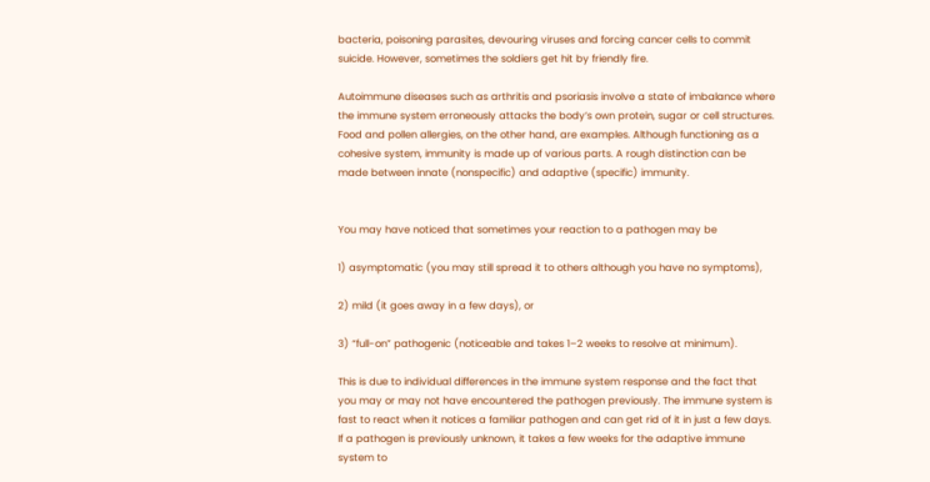bacteria, poisoning parasites, devouring viruses and forcing cancer cells to commit suicide. However, sometimes the soldiers get hit by friendly fire.

Autoimmune diseases such as arthritis and psoriasis involve a state of imbalance where the immune system erroneously attacks the body’s own protein, sugar or cell structures. Food and pollen allergies, on the other hand, are examples. Although functioning as a cohesive system, immunity is made up of various parts. A rough distinction can be made between innate (nonspecific) and adaptive (specific) immunity.


You may have noticed that sometimes your reaction to a pathogen may be

1) asymptomatic (you may still spread it to others although you have no symptoms),

2) mild (it goes away in a few days), or

3) “full-on” pathogenic (noticeable and takes 1–2 weeks to resolve at minimum).

This is due to individual differences in the immune system response and the fact that you may or may not have encountered the pathogen previously. The immune system is fast to react when it notices a familiar pathogen and can get rid of it in just a few days. If a pathogen is previously unknown, it takes a few weeks for the adaptive immune system to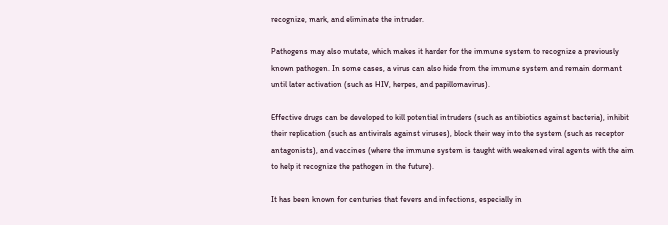recognize, mark, and eliminate the intruder.

Pathogens may also mutate, which makes it harder for the immune system to recognize a previously known pathogen. In some cases, a virus can also hide from the immune system and remain dormant until later activation (such as HIV, herpes, and papillomavirus).

Effective drugs can be developed to kill potential intruders (such as antibiotics against bacteria), inhibit their replication (such as antivirals against viruses), block their way into the system (such as receptor antagonists), and vaccines (where the immune system is taught with weakened viral agents with the aim to help it recognize the pathogen in the future).

It has been known for centuries that fevers and infections, especially in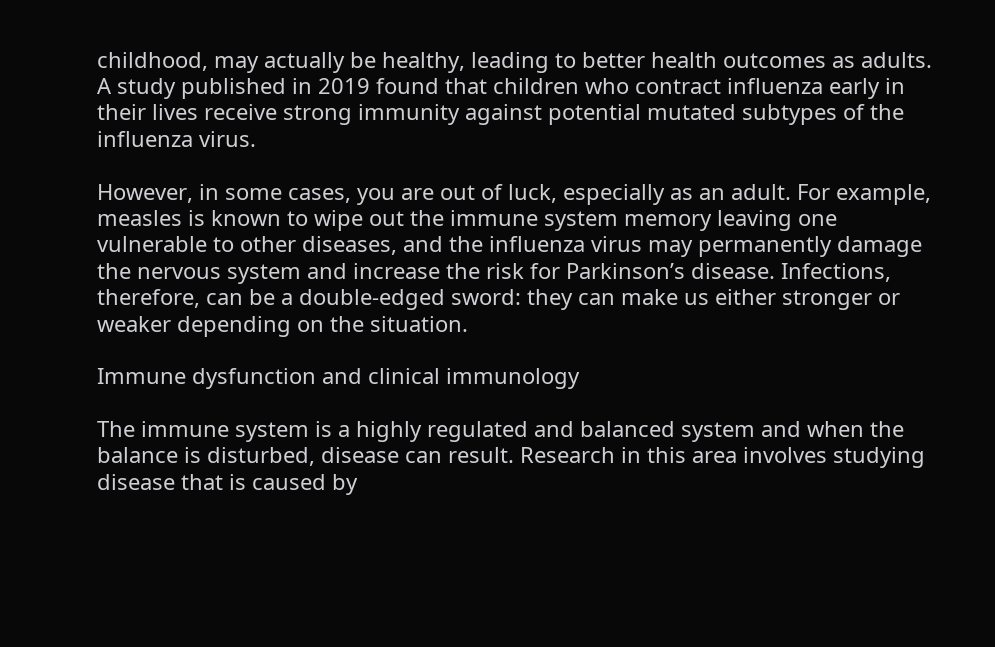childhood, may actually be healthy, leading to better health outcomes as adults. A study published in 2019 found that children who contract influenza early in their lives receive strong immunity against potential mutated subtypes of the influenza virus.

However, in some cases, you are out of luck, especially as an adult. For example, measles is known to wipe out the immune system memory leaving one vulnerable to other diseases, and the influenza virus may permanently damage the nervous system and increase the risk for Parkinson’s disease. Infections, therefore, can be a double-edged sword: they can make us either stronger or weaker depending on the situation.

Immune dysfunction and clinical immunology

The immune system is a highly regulated and balanced system and when the balance is disturbed, disease can result. Research in this area involves studying disease that is caused by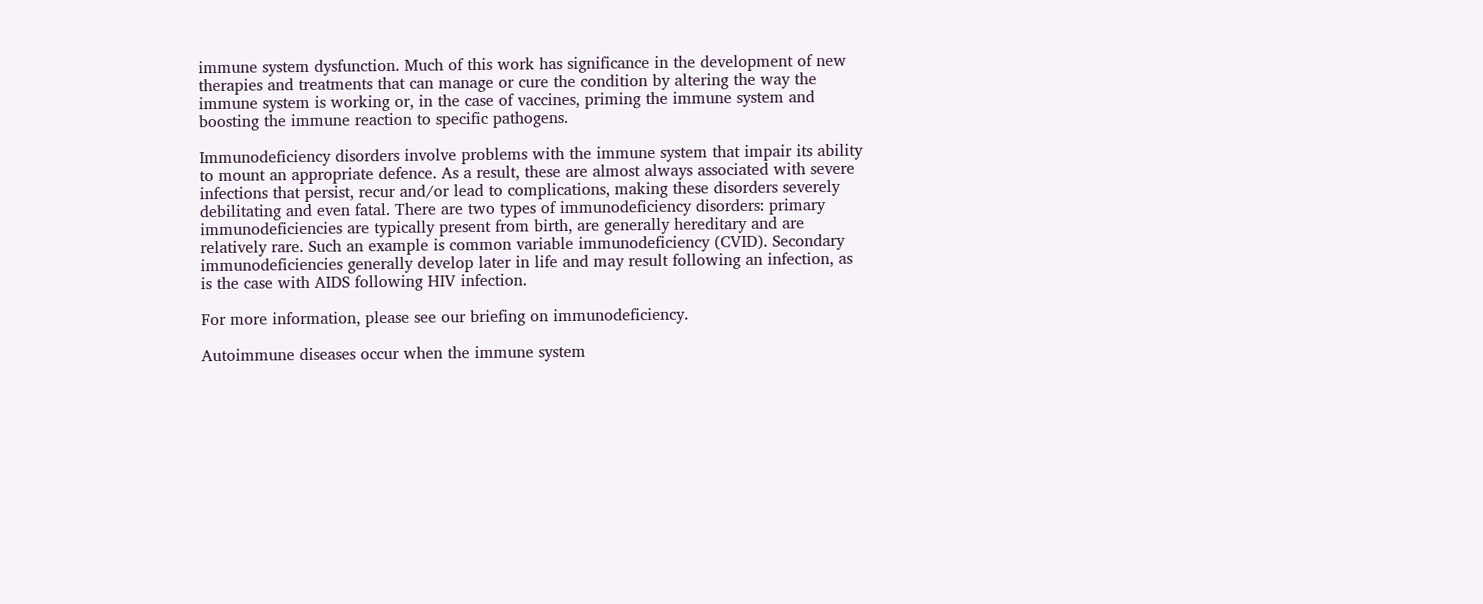immune system dysfunction. Much of this work has significance in the development of new therapies and treatments that can manage or cure the condition by altering the way the immune system is working or, in the case of vaccines, priming the immune system and boosting the immune reaction to specific pathogens.

Immunodeficiency disorders involve problems with the immune system that impair its ability to mount an appropriate defence. As a result, these are almost always associated with severe infections that persist, recur and/or lead to complications, making these disorders severely debilitating and even fatal. There are two types of immunodeficiency disorders: primary immunodeficiencies are typically present from birth, are generally hereditary and are relatively rare. Such an example is common variable immunodeficiency (CVID). Secondary immunodeficiencies generally develop later in life and may result following an infection, as is the case with AIDS following HIV infection.

For more information, please see our briefing on immunodeficiency.

Autoimmune diseases occur when the immune system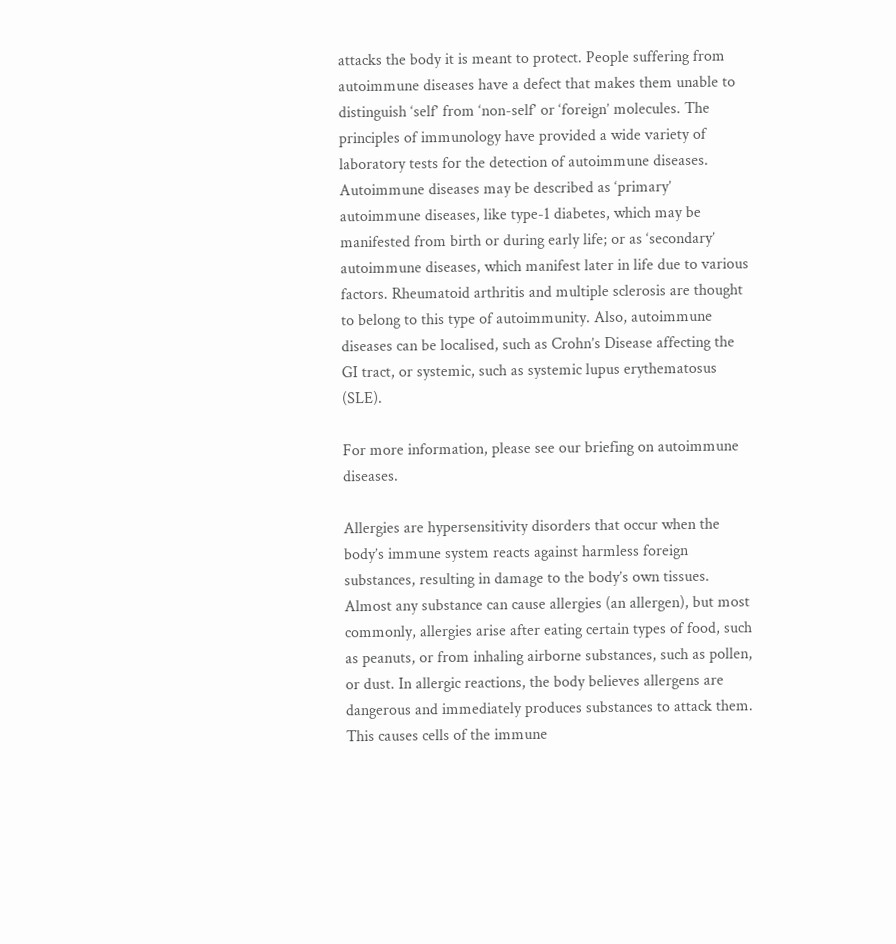attacks the body it is meant to protect. People suffering from autoimmune diseases have a defect that makes them unable to distinguish ‘self’ from ‘non-self’ or ‘foreign’ molecules. The principles of immunology have provided a wide variety of laboratory tests for the detection of autoimmune diseases. Autoimmune diseases may be described as ‘primary’ autoimmune diseases, like type-1 diabetes, which may be manifested from birth or during early life; or as ‘secondary’ autoimmune diseases, which manifest later in life due to various factors. Rheumatoid arthritis and multiple sclerosis are thought to belong to this type of autoimmunity. Also, autoimmune diseases can be localised, such as Crohn’s Disease affecting the GI tract, or systemic, such as systemic lupus erythematosus (SLE).

For more information, please see our briefing on autoimmune diseases.

Allergies are hypersensitivity disorders that occur when the body’s immune system reacts against harmless foreign substances, resulting in damage to the body’s own tissues. Almost any substance can cause allergies (an allergen), but most commonly, allergies arise after eating certain types of food, such as peanuts, or from inhaling airborne substances, such as pollen, or dust. In allergic reactions, the body believes allergens are dangerous and immediately produces substances to attack them. This causes cells of the immune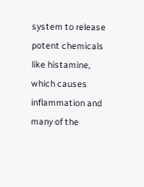system to release potent chemicals like histamine, which causes inflammation and many of the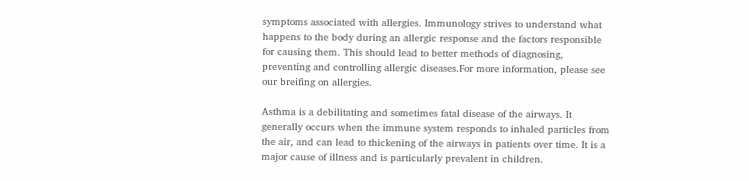symptoms associated with allergies. Immunology strives to understand what happens to the body during an allergic response and the factors responsible for causing them. This should lead to better methods of diagnosing, preventing and controlling allergic diseases.For more information, please see our breifing on allergies.

Asthma is a debilitating and sometimes fatal disease of the airways. It generally occurs when the immune system responds to inhaled particles from the air, and can lead to thickening of the airways in patients over time. It is a major cause of illness and is particularly prevalent in children.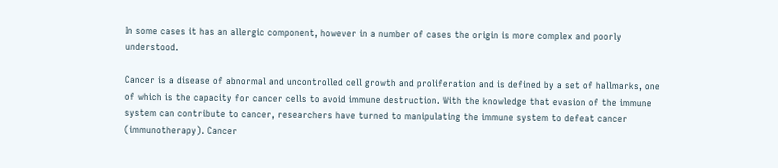In some cases it has an allergic component, however in a number of cases the origin is more complex and poorly understood.

Cancer is a disease of abnormal and uncontrolled cell growth and proliferation and is defined by a set of hallmarks, one of which is the capacity for cancer cells to avoid immune destruction. With the knowledge that evasion of the immune system can contribute to cancer, researchers have turned to manipulating the immune system to defeat cancer (immunotherapy). Cancer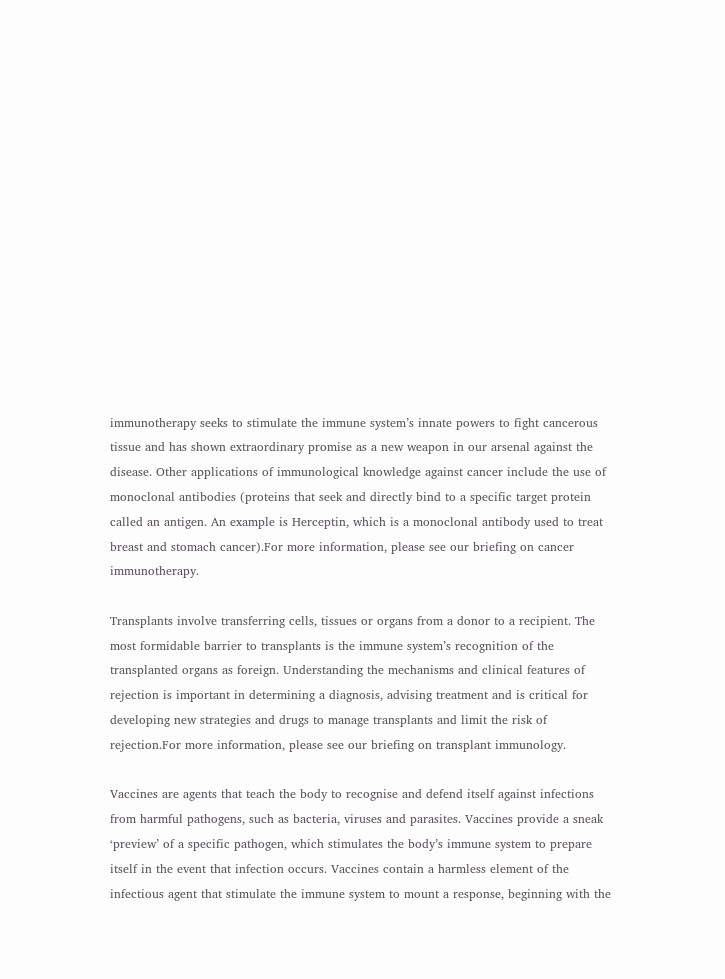immunotherapy seeks to stimulate the immune system’s innate powers to fight cancerous tissue and has shown extraordinary promise as a new weapon in our arsenal against the disease. Other applications of immunological knowledge against cancer include the use of monoclonal antibodies (proteins that seek and directly bind to a specific target protein called an antigen. An example is Herceptin, which is a monoclonal antibody used to treat breast and stomach cancer).For more information, please see our briefing on cancer immunotherapy.

Transplants involve transferring cells, tissues or organs from a donor to a recipient. The most formidable barrier to transplants is the immune system’s recognition of the transplanted organs as foreign. Understanding the mechanisms and clinical features of rejection is important in determining a diagnosis, advising treatment and is critical for developing new strategies and drugs to manage transplants and limit the risk of rejection.For more information, please see our briefing on transplant immunology.

Vaccines are agents that teach the body to recognise and defend itself against infections from harmful pathogens, such as bacteria, viruses and parasites. Vaccines provide a sneak ‘preview’ of a specific pathogen, which stimulates the body’s immune system to prepare itself in the event that infection occurs. Vaccines contain a harmless element of the infectious agent that stimulate the immune system to mount a response, beginning with the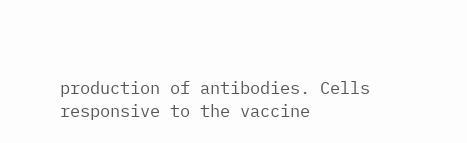production of antibodies. Cells responsive to the vaccine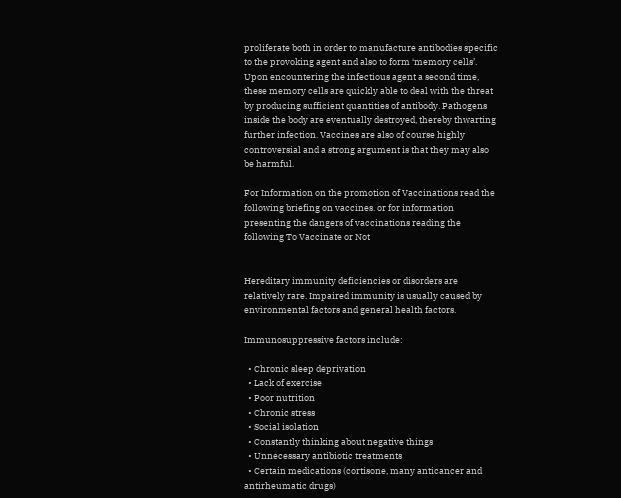proliferate both in order to manufacture antibodies specific to the provoking agent and also to form ‘memory cells’. Upon encountering the infectious agent a second time, these memory cells are quickly able to deal with the threat by producing sufficient quantities of antibody. Pathogens inside the body are eventually destroyed, thereby thwarting further infection. Vaccines are also of course highly controversial and a strong argument is that they may also be harmful.

For Information on the promotion of Vaccinations read the following briefing on vaccines. or for information presenting the dangers of vaccinations reading the following To Vaccinate or Not


Hereditary immunity deficiencies or disorders are relatively rare. Impaired immunity is usually caused by environmental factors and general health factors.

Immunosuppressive factors include:

  • Chronic sleep deprivation
  • Lack of exercise
  • Poor nutrition
  • Chronic stress
  • Social isolation
  • Constantly thinking about negative things
  • Unnecessary antibiotic treatments
  • Certain medications (cortisone, many anticancer and antirheumatic drugs)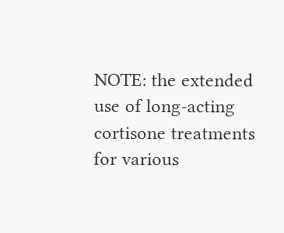NOTE: the extended use of long-acting cortisone treatments for various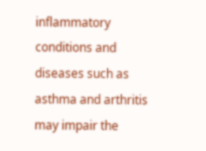inflammatory conditions and diseases such as asthma and arthritis may impair the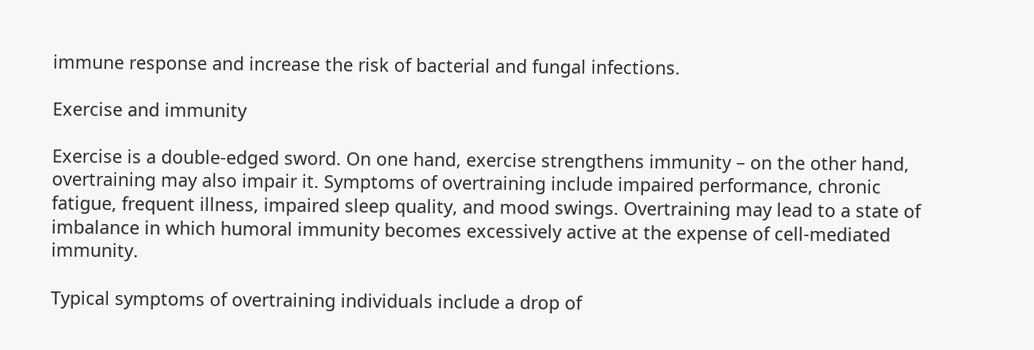immune response and increase the risk of bacterial and fungal infections.

Exercise and immunity

Exercise is a double-edged sword. On one hand, exercise strengthens immunity – on the other hand, overtraining may also impair it. Symptoms of overtraining include impaired performance, chronic fatigue, frequent illness, impaired sleep quality, and mood swings. Overtraining may lead to a state of imbalance in which humoral immunity becomes excessively active at the expense of cell-mediated immunity.

Typical symptoms of overtraining individuals include a drop of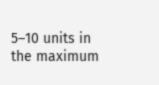5–10 units in the maximum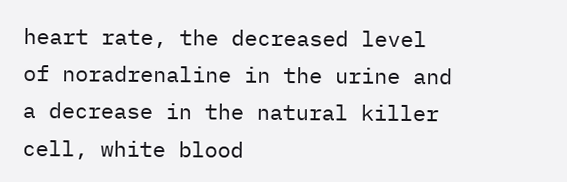heart rate, the decreased level of noradrenaline in the urine and a decrease in the natural killer cell, white blood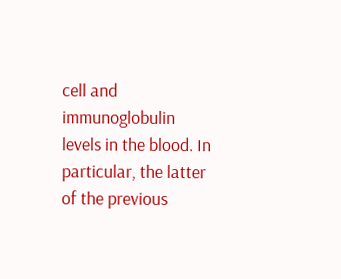cell and immunoglobulin levels in the blood. In particular, the latter of the previous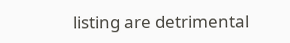listing are detrimental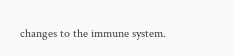changes to the immune system.